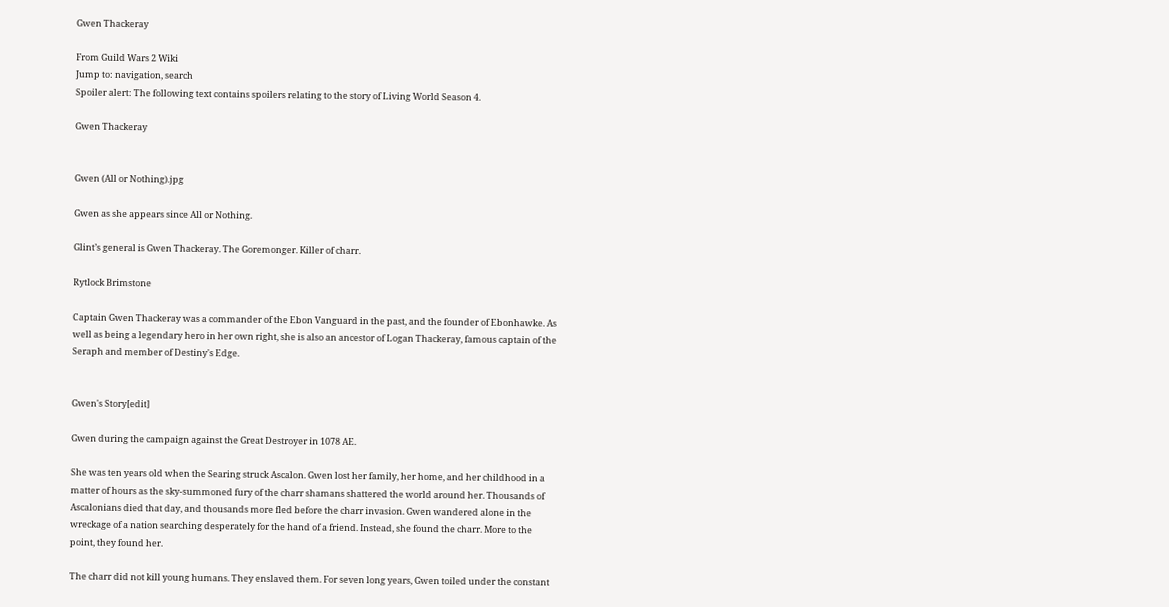Gwen Thackeray

From Guild Wars 2 Wiki
Jump to: navigation, search
Spoiler alert: The following text contains spoilers relating to the story of Living World Season 4.

Gwen Thackeray


Gwen (All or Nothing).jpg

Gwen as she appears since All or Nothing.

Glint’s general is Gwen Thackeray. The Goremonger. Killer of charr.

Rytlock Brimstone

Captain Gwen Thackeray was a commander of the Ebon Vanguard in the past, and the founder of Ebonhawke. As well as being a legendary hero in her own right, she is also an ancestor of Logan Thackeray, famous captain of the Seraph and member of Destiny's Edge.


Gwen's Story[edit]

Gwen during the campaign against the Great Destroyer in 1078 AE.

She was ten years old when the Searing struck Ascalon. Gwen lost her family, her home, and her childhood in a matter of hours as the sky-summoned fury of the charr shamans shattered the world around her. Thousands of Ascalonians died that day, and thousands more fled before the charr invasion. Gwen wandered alone in the wreckage of a nation searching desperately for the hand of a friend. Instead, she found the charr. More to the point, they found her.

The charr did not kill young humans. They enslaved them. For seven long years, Gwen toiled under the constant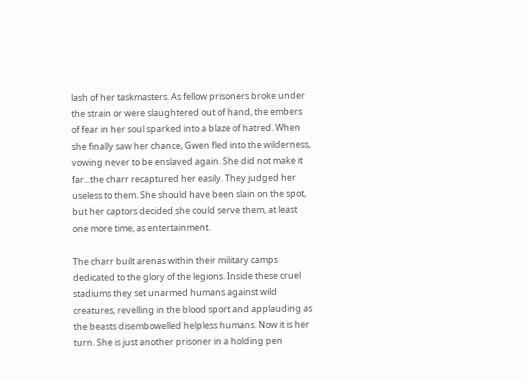lash of her taskmasters. As fellow prisoners broke under the strain or were slaughtered out of hand, the embers of fear in her soul sparked into a blaze of hatred. When she finally saw her chance, Gwen fled into the wilderness, vowing never to be enslaved again. She did not make it far...the charr recaptured her easily. They judged her useless to them. She should have been slain on the spot, but her captors decided she could serve them, at least one more time, as entertainment.

The charr built arenas within their military camps dedicated to the glory of the legions. Inside these cruel stadiums they set unarmed humans against wild creatures, revelling in the blood sport and applauding as the beasts disembowelled helpless humans. Now it is her turn. She is just another prisoner in a holding pen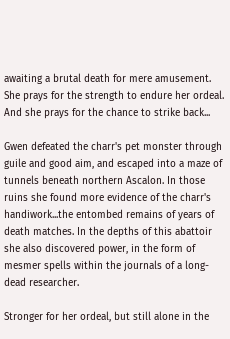awaiting a brutal death for mere amusement. She prays for the strength to endure her ordeal. And she prays for the chance to strike back...

Gwen defeated the charr's pet monster through guile and good aim, and escaped into a maze of tunnels beneath northern Ascalon. In those ruins she found more evidence of the charr's handiwork...the entombed remains of years of death matches. In the depths of this abattoir she also discovered power, in the form of mesmer spells within the journals of a long-dead researcher.

Stronger for her ordeal, but still alone in the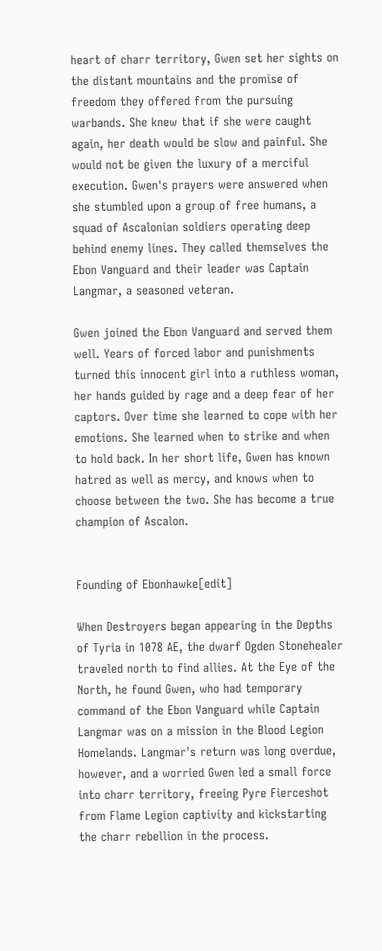heart of charr territory, Gwen set her sights on the distant mountains and the promise of freedom they offered from the pursuing warbands. She knew that if she were caught again, her death would be slow and painful. She would not be given the luxury of a merciful execution. Gwen's prayers were answered when she stumbled upon a group of free humans, a squad of Ascalonian soldiers operating deep behind enemy lines. They called themselves the Ebon Vanguard and their leader was Captain Langmar, a seasoned veteran.

Gwen joined the Ebon Vanguard and served them well. Years of forced labor and punishments turned this innocent girl into a ruthless woman, her hands guided by rage and a deep fear of her captors. Over time she learned to cope with her emotions. She learned when to strike and when to hold back. In her short life, Gwen has known hatred as well as mercy, and knows when to choose between the two. She has become a true champion of Ascalon.


Founding of Ebonhawke[edit]

When Destroyers began appearing in the Depths of Tyria in 1078 AE, the dwarf Ogden Stonehealer traveled north to find allies. At the Eye of the North, he found Gwen, who had temporary command of the Ebon Vanguard while Captain Langmar was on a mission in the Blood Legion Homelands. Langmar's return was long overdue, however, and a worried Gwen led a small force into charr territory, freeing Pyre Fierceshot from Flame Legion captivity and kickstarting the charr rebellion in the process.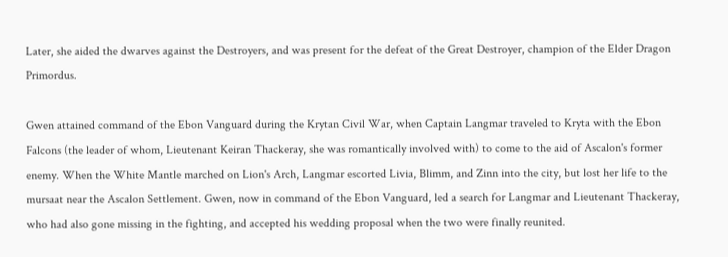Later, she aided the dwarves against the Destroyers, and was present for the defeat of the Great Destroyer, champion of the Elder Dragon Primordus.

Gwen attained command of the Ebon Vanguard during the Krytan Civil War, when Captain Langmar traveled to Kryta with the Ebon Falcons (the leader of whom, Lieutenant Keiran Thackeray, she was romantically involved with) to come to the aid of Ascalon's former enemy. When the White Mantle marched on Lion's Arch, Langmar escorted Livia, Blimm, and Zinn into the city, but lost her life to the mursaat near the Ascalon Settlement. Gwen, now in command of the Ebon Vanguard, led a search for Langmar and Lieutenant Thackeray, who had also gone missing in the fighting, and accepted his wedding proposal when the two were finally reunited.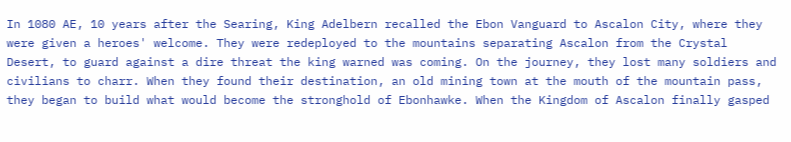In 1080 AE, 10 years after the Searing, King Adelbern recalled the Ebon Vanguard to Ascalon City, where they were given a heroes' welcome. They were redeployed to the mountains separating Ascalon from the Crystal Desert, to guard against a dire threat the king warned was coming. On the journey, they lost many soldiers and civilians to charr. When they found their destination, an old mining town at the mouth of the mountain pass, they began to build what would become the stronghold of Ebonhawke. When the Kingdom of Ascalon finally gasped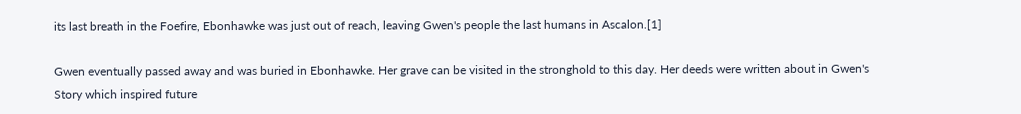its last breath in the Foefire, Ebonhawke was just out of reach, leaving Gwen's people the last humans in Ascalon.[1]

Gwen eventually passed away and was buried in Ebonhawke. Her grave can be visited in the stronghold to this day. Her deeds were written about in Gwen's Story which inspired future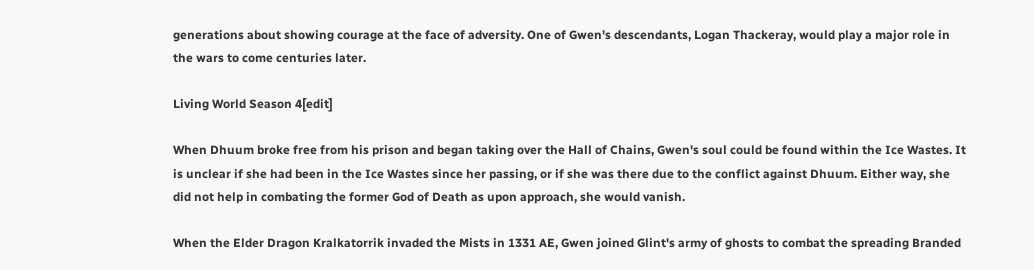generations about showing courage at the face of adversity. One of Gwen's descendants, Logan Thackeray, would play a major role in the wars to come centuries later.

Living World Season 4[edit]

When Dhuum broke free from his prison and began taking over the Hall of Chains, Gwen's soul could be found within the Ice Wastes. It is unclear if she had been in the Ice Wastes since her passing, or if she was there due to the conflict against Dhuum. Either way, she did not help in combating the former God of Death as upon approach, she would vanish.

When the Elder Dragon Kralkatorrik invaded the Mists in 1331 AE, Gwen joined Glint's army of ghosts to combat the spreading Branded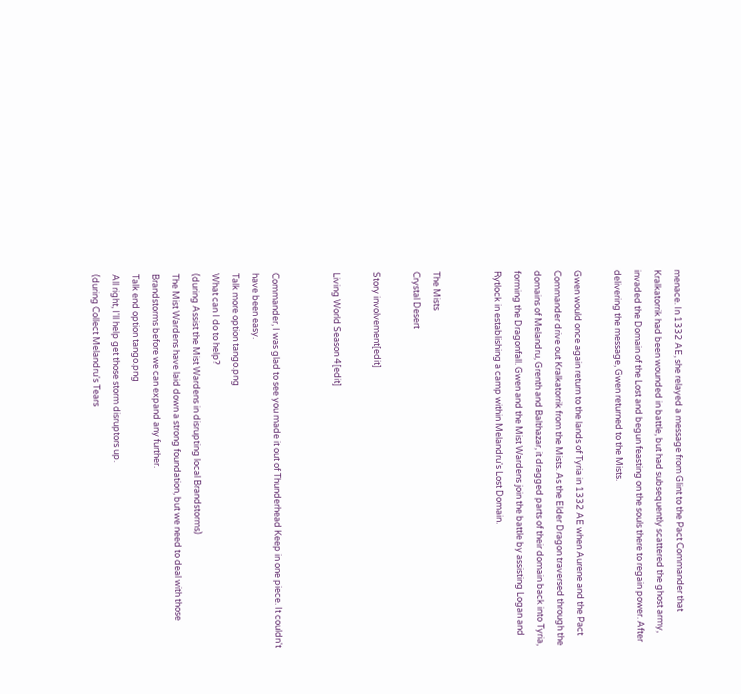menace. In 1332 AE, she relayed a message from Glint to the Pact Commander that Kralkatorrik had been wounded in battle, but had subsequently scattered the ghost army, invaded the Domain of the Lost and begun feasting on the souls there to regain power. After delivering the message, Gwen returned to the Mists.

Gwen would once again return to the lands of Tyria in 1332 AE when Aurene and the Pact Commander drive out Kralkatorrik from the Mists. As the Elder Dragon traversed through the domains of Melandru, Grenth and Balthazar, it dragged parts of their domain back into Tyria, forming the Dragonfall. Gwen and the Mist Wardens join the battle by assisting Logan and Rytlock in establishing a camp within Melandru's Lost Domain.


The Mists
Crystal Desert

Story involvement[edit]

Living World Season 4[edit]


Commander, I was glad to see you made it out of Thunderhead Keep in one piece. It couldn't have been easy.
Talk more option tango.png
What can I do to help?
(during Assist the Mist Wardens in disrupting local Brandstorms)
The Mist Wardens have laid down a strong foundation, but we need to deal with those Brandstorms before we can expand any further.
Talk end option tango.png
All right, I'll help get those storm disruptors up.
(during Collect Melandru's Tears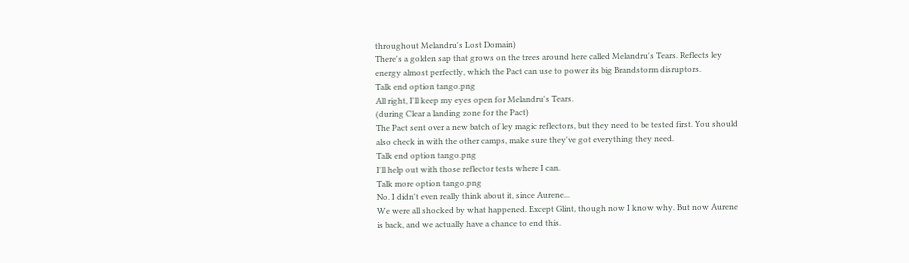throughout Melandru's Lost Domain)
There's a golden sap that grows on the trees around here called Melandru's Tears. Reflects ley energy almost perfectly, which the Pact can use to power its big Brandstorm disruptors.
Talk end option tango.png
All right, I'll keep my eyes open for Melandru's Tears.
(during Clear a landing zone for the Pact)
The Pact sent over a new batch of ley magic reflectors, but they need to be tested first. You should also check in with the other camps, make sure they've got everything they need.
Talk end option tango.png
I'll help out with those reflector tests where I can.
Talk more option tango.png
No. I didn't even really think about it, since Aurene...
We were all shocked by what happened. Except Glint, though now I know why. But now Aurene is back, and we actually have a chance to end this.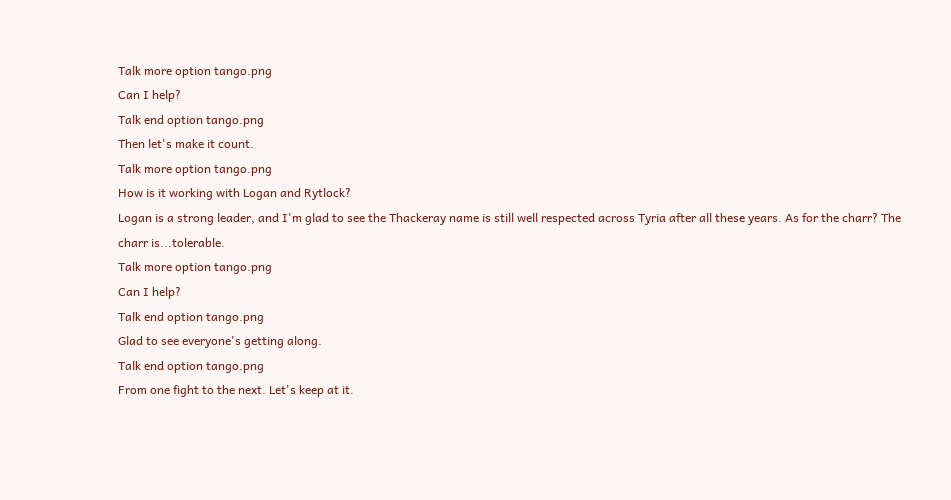Talk more option tango.png
Can I help?
Talk end option tango.png
Then let's make it count.
Talk more option tango.png
How is it working with Logan and Rytlock?
Logan is a strong leader, and I'm glad to see the Thackeray name is still well respected across Tyria after all these years. As for the charr? The charr is...tolerable.
Talk more option tango.png
Can I help?
Talk end option tango.png
Glad to see everyone's getting along.
Talk end option tango.png
From one fight to the next. Let's keep at it.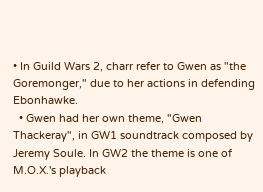• In Guild Wars 2, charr refer to Gwen as "the Goremonger," due to her actions in defending Ebonhawke.
  • Gwen had her own theme, "Gwen Thackeray", in GW1 soundtrack composed by Jeremy Soule. In GW2 the theme is one of M.O.X.'s playback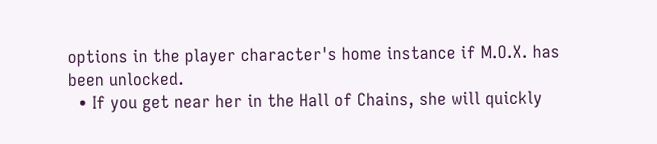options in the player character's home instance if M.O.X. has been unlocked.
  • If you get near her in the Hall of Chains, she will quickly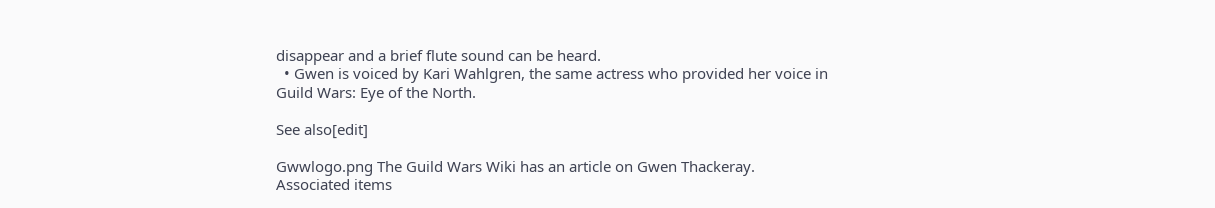disappear and a brief flute sound can be heard.
  • Gwen is voiced by Kari Wahlgren, the same actress who provided her voice in Guild Wars: Eye of the North.

See also[edit]

Gwwlogo.png The Guild Wars Wiki has an article on Gwen Thackeray.
Associated items